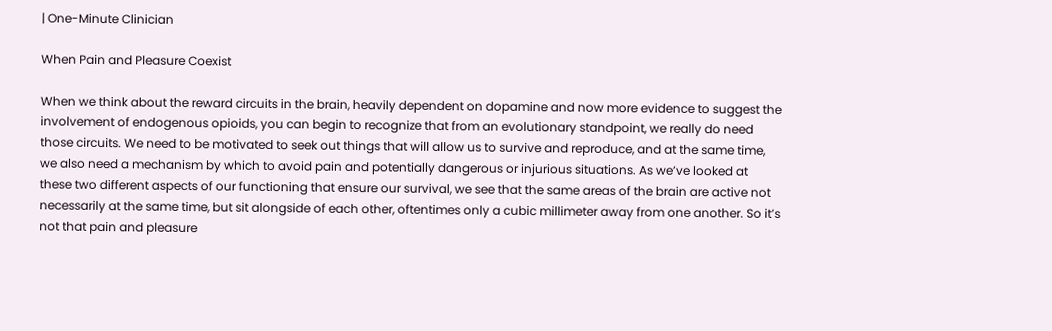| One-Minute Clinician

When Pain and Pleasure Coexist

When we think about the reward circuits in the brain, heavily dependent on dopamine and now more evidence to suggest the involvement of endogenous opioids, you can begin to recognize that from an evolutionary standpoint, we really do need those circuits. We need to be motivated to seek out things that will allow us to survive and reproduce, and at the same time, we also need a mechanism by which to avoid pain and potentially dangerous or injurious situations. As we’ve looked at these two different aspects of our functioning that ensure our survival, we see that the same areas of the brain are active not necessarily at the same time, but sit alongside of each other, oftentimes only a cubic millimeter away from one another. So it’s not that pain and pleasure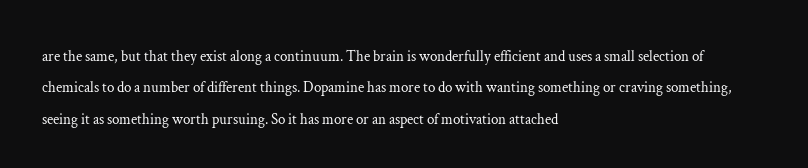are the same, but that they exist along a continuum. The brain is wonderfully efficient and uses a small selection of chemicals to do a number of different things. Dopamine has more to do with wanting something or craving something, seeing it as something worth pursuing. So it has more or an aspect of motivation attached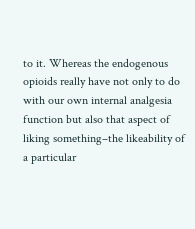to it. Whereas the endogenous opioids really have not only to do with our own internal analgesia function but also that aspect of liking something–the likeability of a particular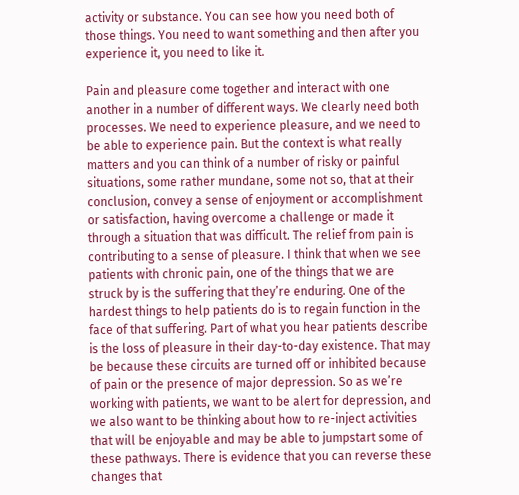activity or substance. You can see how you need both of those things. You need to want something and then after you experience it, you need to like it.

Pain and pleasure come together and interact with one another in a number of different ways. We clearly need both processes. We need to experience pleasure, and we need to be able to experience pain. But the context is what really matters and you can think of a number of risky or painful situations, some rather mundane, some not so, that at their conclusion, convey a sense of enjoyment or accomplishment or satisfaction, having overcome a challenge or made it through a situation that was difficult. The relief from pain is contributing to a sense of pleasure. I think that when we see patients with chronic pain, one of the things that we are struck by is the suffering that they’re enduring. One of the hardest things to help patients do is to regain function in the face of that suffering. Part of what you hear patients describe is the loss of pleasure in their day-to-day existence. That may be because these circuits are turned off or inhibited because of pain or the presence of major depression. So as we’re working with patients, we want to be alert for depression, and we also want to be thinking about how to re-inject activities that will be enjoyable and may be able to jumpstart some of these pathways. There is evidence that you can reverse these changes that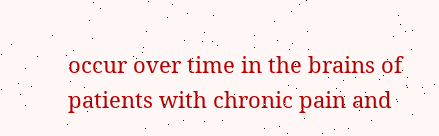occur over time in the brains of patients with chronic pain and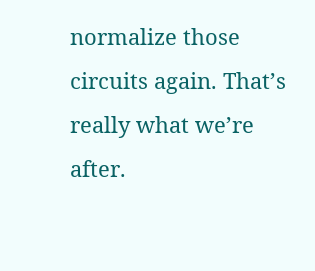normalize those circuits again. That’s really what we’re after.